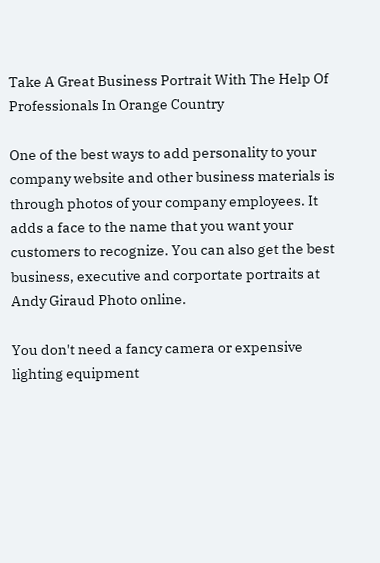Take A Great Business Portrait With The Help Of Professionals In Orange Country

One of the best ways to add personality to your company website and other business materials is through photos of your company employees. It adds a face to the name that you want your customers to recognize. You can also get the best business, executive and corportate portraits at Andy Giraud Photo online.

You don't need a fancy camera or expensive lighting equipment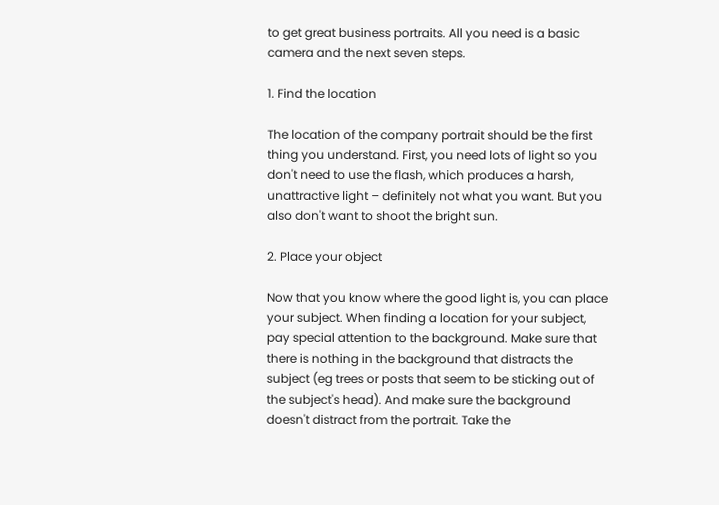to get great business portraits. All you need is a basic camera and the next seven steps.

1. Find the location

The location of the company portrait should be the first thing you understand. First, you need lots of light so you don't need to use the flash, which produces a harsh, unattractive light – definitely not what you want. But you also don't want to shoot the bright sun.

2. Place your object

Now that you know where the good light is, you can place your subject. When finding a location for your subject, pay special attention to the background. Make sure that there is nothing in the background that distracts the subject (eg trees or posts that seem to be sticking out of the subject's head). And make sure the background doesn't distract from the portrait. Take the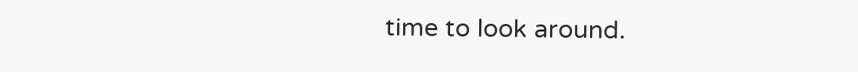time to look around.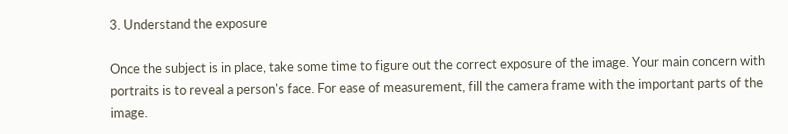3. Understand the exposure

Once the subject is in place, take some time to figure out the correct exposure of the image. Your main concern with portraits is to reveal a person's face. For ease of measurement, fill the camera frame with the important parts of the image.